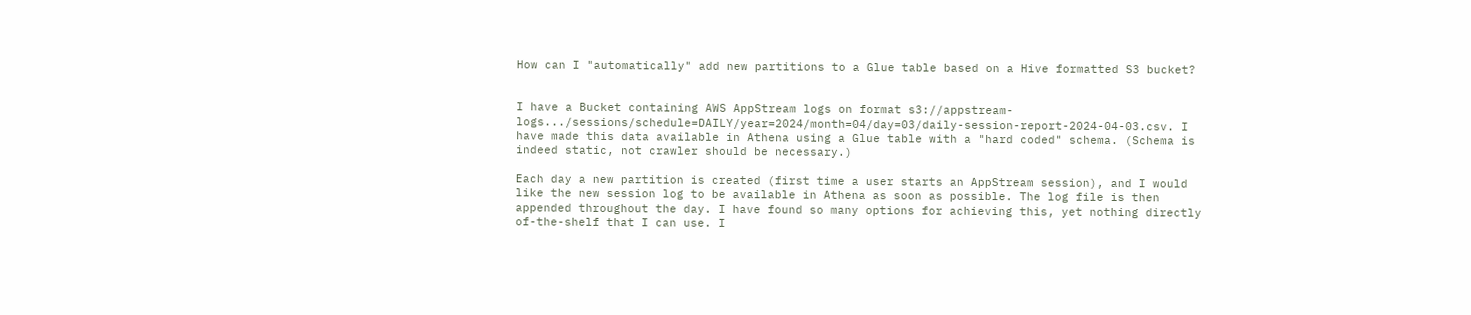How can I "automatically" add new partitions to a Glue table based on a Hive formatted S3 bucket?


I have a Bucket containing AWS AppStream logs on format s3://appstream-logs.../sessions/schedule=DAILY/year=2024/month=04/day=03/daily-session-report-2024-04-03.csv. I have made this data available in Athena using a Glue table with a "hard coded" schema. (Schema is indeed static, not crawler should be necessary.)

Each day a new partition is created (first time a user starts an AppStream session), and I would like the new session log to be available in Athena as soon as possible. The log file is then appended throughout the day. I have found so many options for achieving this, yet nothing directly of-the-shelf that I can use. I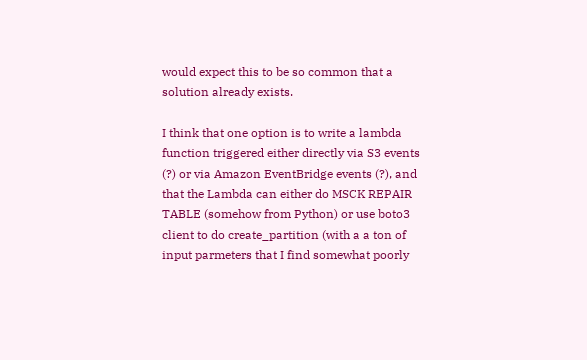would expect this to be so common that a solution already exists.

I think that one option is to write a lambda function triggered either directly via S3 events (?) or via Amazon EventBridge events (?), and that the Lambda can either do MSCK REPAIR TABLE (somehow from Python) or use boto3 client to do create_partition (with a a ton of input parmeters that I find somewhat poorly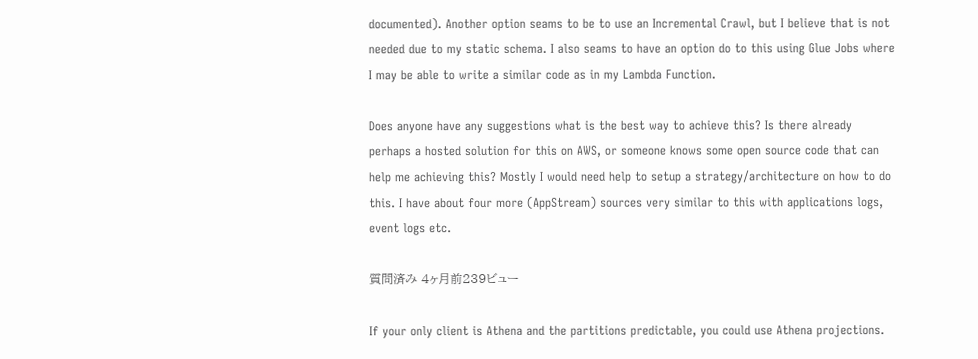documented). Another option seams to be to use an Incremental Crawl, but I believe that is not needed due to my static schema. I also seams to have an option do to this using Glue Jobs where I may be able to write a similar code as in my Lambda Function.

Does anyone have any suggestions what is the best way to achieve this? Is there already perhaps a hosted solution for this on AWS, or someone knows some open source code that can help me achieving this? Mostly I would need help to setup a strategy/architecture on how to do this. I have about four more (AppStream) sources very similar to this with applications logs, event logs etc.

質問済み 4ヶ月前239ビュー

If your only client is Athena and the partitions predictable, you could use Athena projections.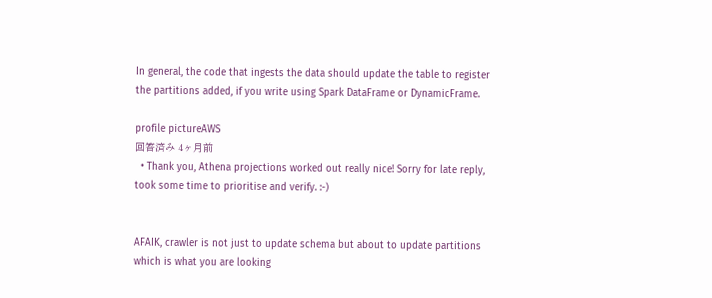In general, the code that ingests the data should update the table to register the partitions added, if you write using Spark DataFrame or DynamicFrame.

profile pictureAWS
回答済み 4ヶ月前
  • Thank you, Athena projections worked out really nice! Sorry for late reply, took some time to prioritise and verify. :-)


AFAIK, crawler is not just to update schema but about to update partitions which is what you are looking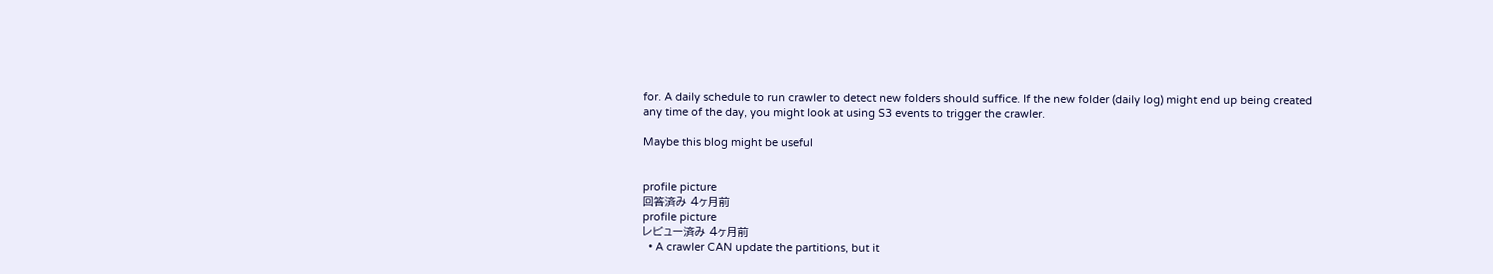for. A daily schedule to run crawler to detect new folders should suffice. If the new folder (daily log) might end up being created any time of the day, you might look at using S3 events to trigger the crawler.

Maybe this blog might be useful


profile picture
回答済み 4ヶ月前
profile picture
レビュー済み 4ヶ月前
  • A crawler CAN update the partitions, but it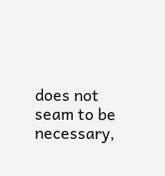does not seam to be necessary,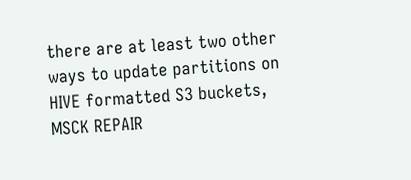there are at least two other ways to update partitions on HIVE formatted S3 buckets, MSCK REPAIR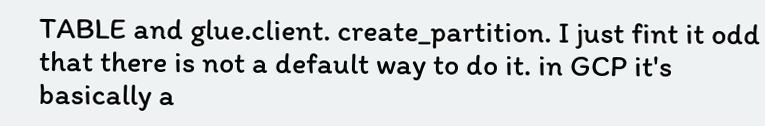TABLE and glue.client. create_partition. I just fint it odd that there is not a default way to do it. in GCP it's basically a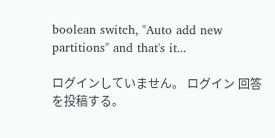boolean switch, "Auto add new partitions" and that's it...

ログインしていません。 ログイン 回答を投稿する。